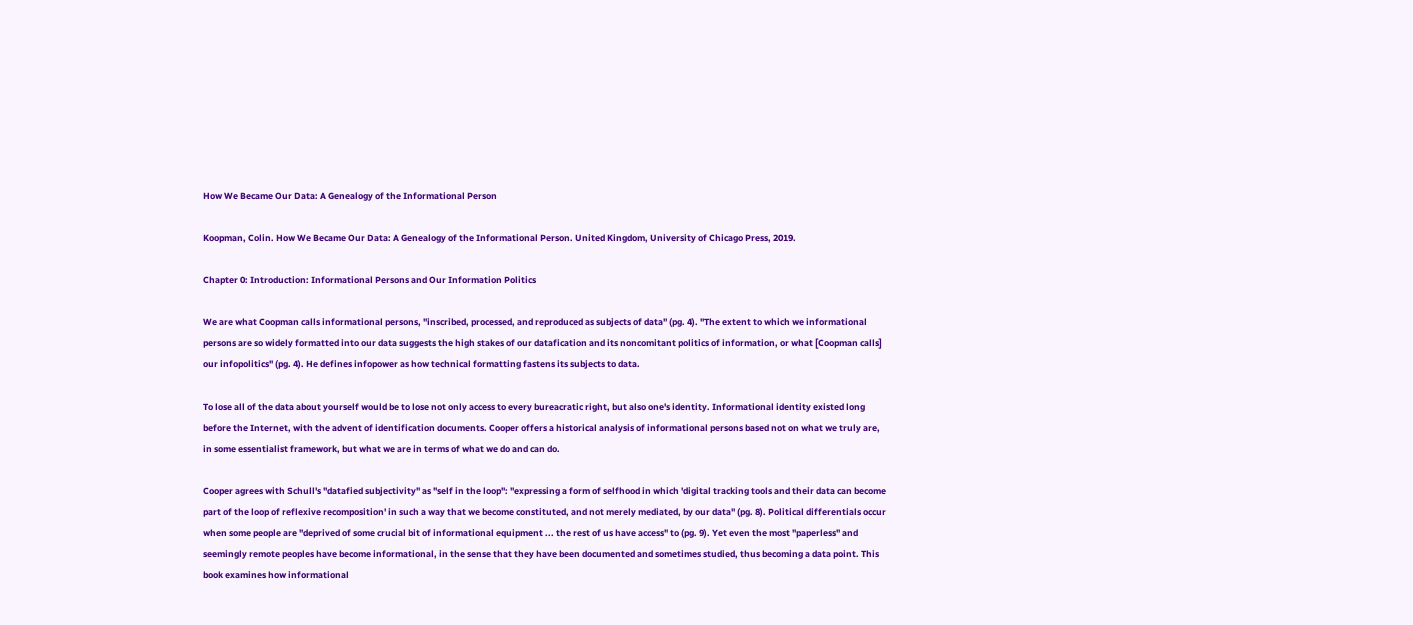How We Became Our Data: A Genealogy of the Informational Person

Koopman, Colin. How We Became Our Data: A Genealogy of the Informational Person. United Kingdom, University of Chicago Press, 2019.

Chapter 0: Introduction: Informational Persons and Our Information Politics

We are what Coopman calls informational persons, "inscribed, processed, and reproduced as subjects of data" (pg. 4). "The extent to which we informational persons are so widely formatted into our data suggests the high stakes of our datafication and its noncomitant politics of information, or what [Coopman calls] our infopolitics" (pg. 4). He defines infopower as how technical formatting fastens its subjects to data.

To lose all of the data about yourself would be to lose not only access to every bureacratic right, but also one's identity. Informational identity existed long before the Internet, with the advent of identification documents. Cooper offers a historical analysis of informational persons based not on what we truly are, in some essentialist framework, but what we are in terms of what we do and can do.

Cooper agrees with Schull's "datafied subjectivity" as "self in the loop": "expressing a form of selfhood in which 'digital tracking tools and their data can become part of the loop of reflexive recomposition' in such a way that we become constituted, and not merely mediated, by our data" (pg. 8). Political differentials occur when some people are "deprived of some crucial bit of informational equipment ... the rest of us have access" to (pg. 9). Yet even the most "paperless" and seemingly remote peoples have become informational, in the sense that they have been documented and sometimes studied, thus becoming a data point. This book examines how informational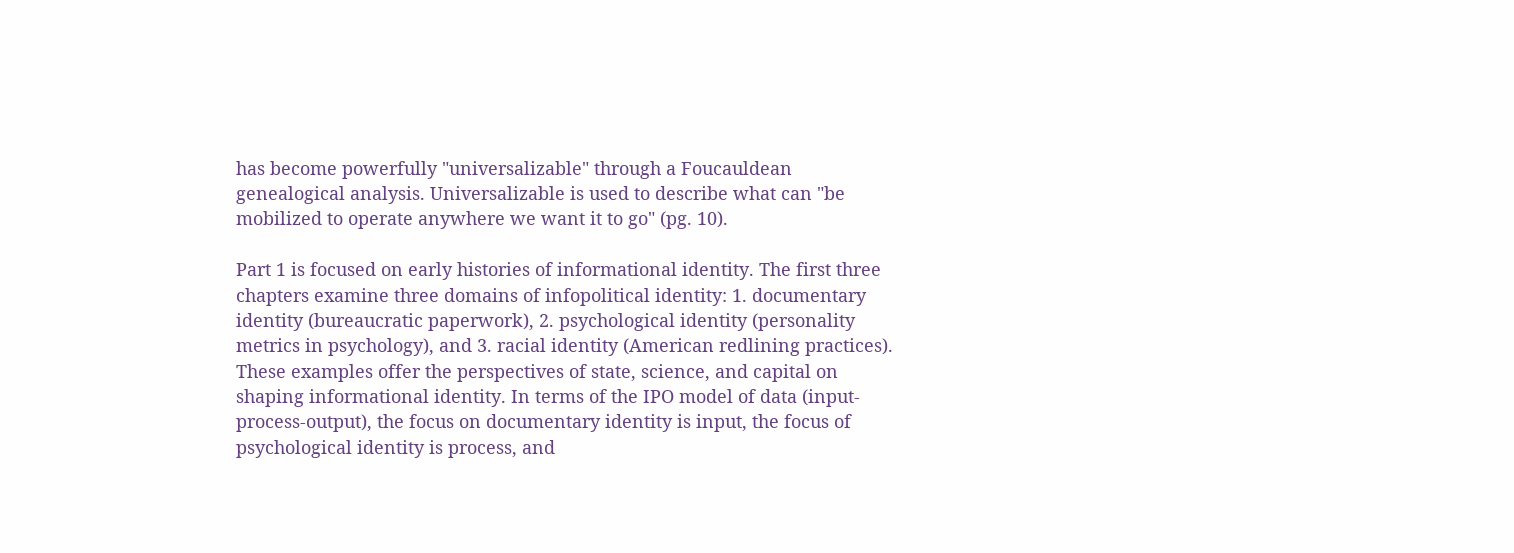has become powerfully "universalizable" through a Foucauldean genealogical analysis. Universalizable is used to describe what can "be mobilized to operate anywhere we want it to go" (pg. 10).

Part 1 is focused on early histories of informational identity. The first three chapters examine three domains of infopolitical identity: 1. documentary identity (bureaucratic paperwork), 2. psychological identity (personality metrics in psychology), and 3. racial identity (American redlining practices). These examples offer the perspectives of state, science, and capital on shaping informational identity. In terms of the IPO model of data (input-process-output), the focus on documentary identity is input, the focus of psychological identity is process, and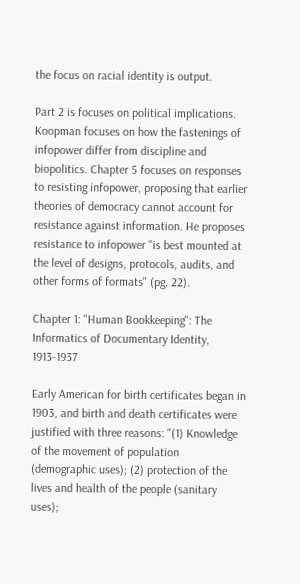the focus on racial identity is output.

Part 2 is focuses on political implications. Koopman focuses on how the fastenings of infopower differ from discipline and biopolitics. Chapter 5 focuses on responses to resisting infopower, proposing that earlier theories of democracy cannot account for resistance against information. He proposes resistance to infopower "is best mounted at the level of designs, protocols, audits, and other forms of formats" (pg. 22).

Chapter 1: "Human Bookkeeping": The Informatics of Documentary Identity, 1913-1937

Early American for birth certificates began in 1903, and birth and death certificates were justified with three reasons: "(1) Knowledge of the movement of population (demographic uses); (2) protection of the lives and health of the people (sanitary uses);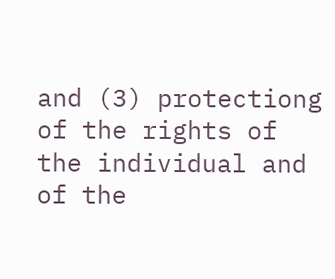and (3) protectiong of the rights of the individual and of the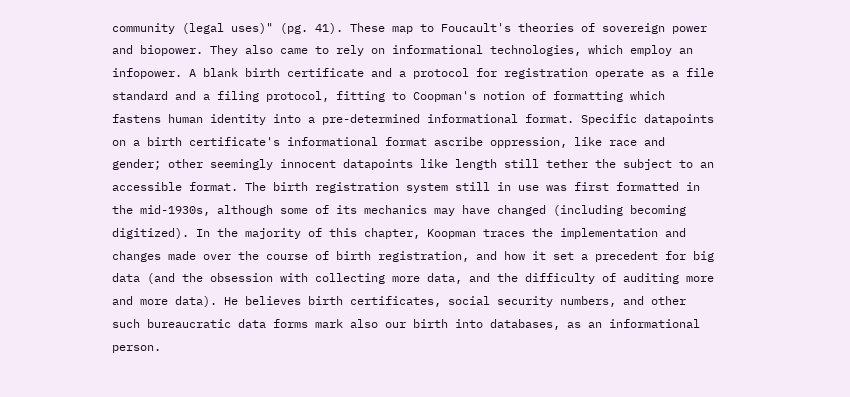community (legal uses)" (pg. 41). These map to Foucault's theories of sovereign power and biopower. They also came to rely on informational technologies, which employ an infopower. A blank birth certificate and a protocol for registration operate as a file standard and a filing protocol, fitting to Coopman's notion of formatting which fastens human identity into a pre-determined informational format. Specific datapoints on a birth certificate's informational format ascribe oppression, like race and gender; other seemingly innocent datapoints like length still tether the subject to an accessible format. The birth registration system still in use was first formatted in the mid-1930s, although some of its mechanics may have changed (including becoming digitized). In the majority of this chapter, Koopman traces the implementation and changes made over the course of birth registration, and how it set a precedent for big data (and the obsession with collecting more data, and the difficulty of auditing more and more data). He believes birth certificates, social security numbers, and other such bureaucratic data forms mark also our birth into databases, as an informational person.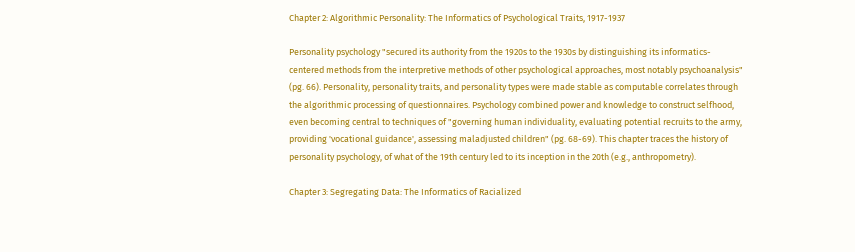Chapter 2: Algorithmic Personality: The Informatics of Psychological Traits, 1917-1937

Personality psychology "secured its authority from the 1920s to the 1930s by distinguishing its informatics-centered methods from the interpretive methods of other psychological approaches, most notably psychoanalysis" (pg. 66). Personality, personality traits, and personality types were made stable as computable correlates through the algorithmic processing of questionnaires. Psychology combined power and knowledge to construct selfhood, even becoming central to techniques of "governing human individuality, evaluating potential recruits to the army, providing 'vocational guidance', assessing maladjusted children" (pg. 68-69). This chapter traces the history of personality psychology, of what of the 19th century led to its inception in the 20th (e.g., anthropometry).

Chapter 3: Segregating Data: The Informatics of Racialized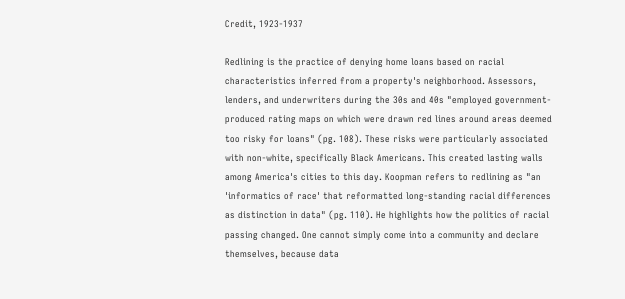Credit, 1923-1937

Redlining is the practice of denying home loans based on racial characteristics inferred from a property's neighborhood. Assessors, lenders, and underwriters during the 30s and 40s "employed government-produced rating maps on which were drawn red lines around areas deemed too risky for loans" (pg. 108). These risks were particularly associated with non-white, specifically Black Americans. This created lasting walls among America's cities to this day. Koopman refers to redlining as "an 'informatics of race' that reformatted long-standing racial differences as distinction in data" (pg. 110). He highlights how the politics of racial passing changed. One cannot simply come into a community and declare themselves, because data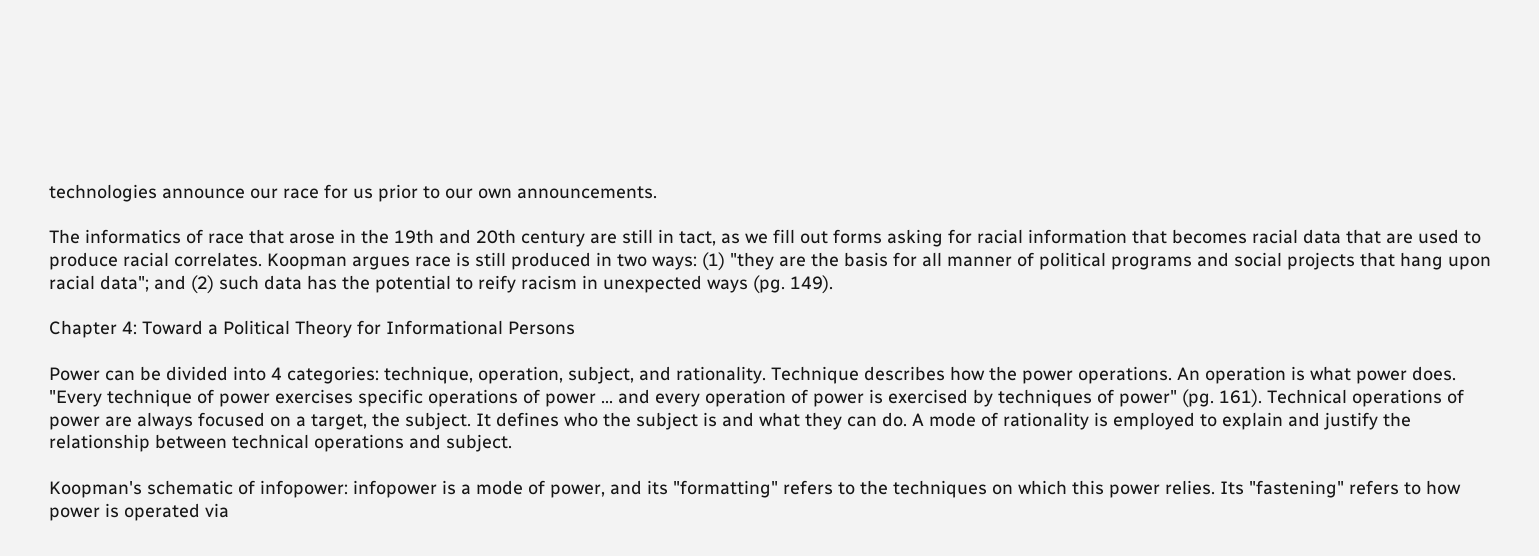technologies announce our race for us prior to our own announcements.

The informatics of race that arose in the 19th and 20th century are still in tact, as we fill out forms asking for racial information that becomes racial data that are used to produce racial correlates. Koopman argues race is still produced in two ways: (1) "they are the basis for all manner of political programs and social projects that hang upon racial data"; and (2) such data has the potential to reify racism in unexpected ways (pg. 149).

Chapter 4: Toward a Political Theory for Informational Persons

Power can be divided into 4 categories: technique, operation, subject, and rationality. Technique describes how the power operations. An operation is what power does. "Every technique of power exercises specific operations of power ... and every operation of power is exercised by techniques of power" (pg. 161). Technical operations of power are always focused on a target, the subject. It defines who the subject is and what they can do. A mode of rationality is employed to explain and justify the relationship between technical operations and subject.

Koopman's schematic of infopower: infopower is a mode of power, and its "formatting" refers to the techniques on which this power relies. Its "fastening" refers to how power is operated via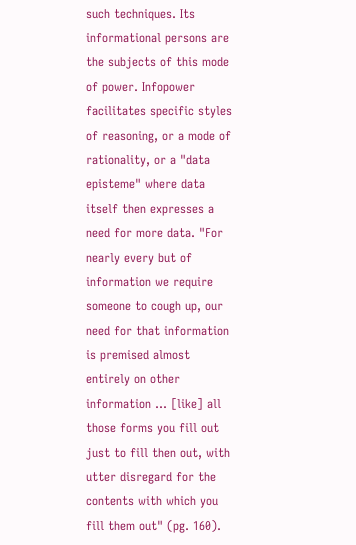such techniques. Its informational persons are the subjects of this mode of power. Infopower facilitates specific styles of reasoning, or a mode of rationality, or a "data episteme" where data itself then expresses a need for more data. "For nearly every but of information we require someone to cough up, our need for that information is premised almost entirely on other information ... [like] all those forms you fill out just to fill then out, with utter disregard for the contents with which you fill them out" (pg. 160).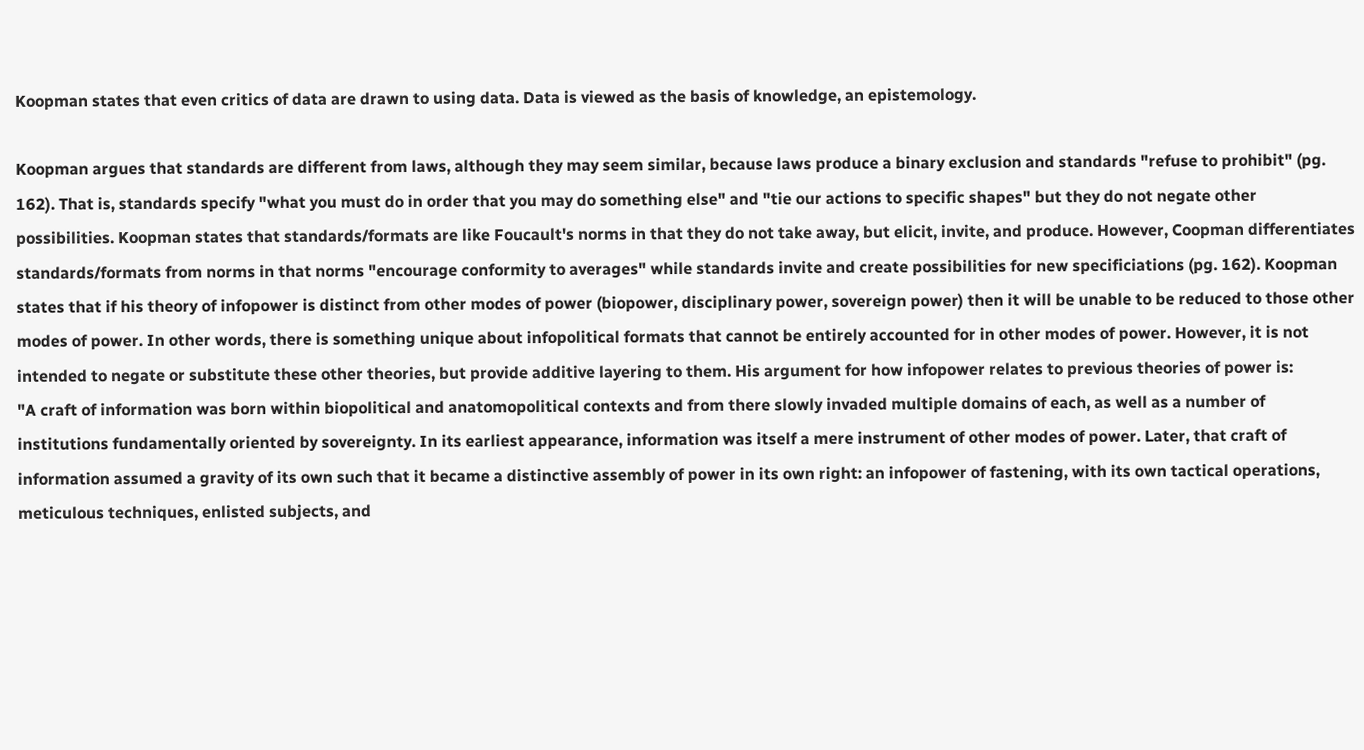Koopman states that even critics of data are drawn to using data. Data is viewed as the basis of knowledge, an epistemology.

Koopman argues that standards are different from laws, although they may seem similar, because laws produce a binary exclusion and standards "refuse to prohibit" (pg. 162). That is, standards specify "what you must do in order that you may do something else" and "tie our actions to specific shapes" but they do not negate other possibilities. Koopman states that standards/formats are like Foucault's norms in that they do not take away, but elicit, invite, and produce. However, Coopman differentiates standards/formats from norms in that norms "encourage conformity to averages" while standards invite and create possibilities for new specificiations (pg. 162). Koopman states that if his theory of infopower is distinct from other modes of power (biopower, disciplinary power, sovereign power) then it will be unable to be reduced to those other modes of power. In other words, there is something unique about infopolitical formats that cannot be entirely accounted for in other modes of power. However, it is not intended to negate or substitute these other theories, but provide additive layering to them. His argument for how infopower relates to previous theories of power is:
"A craft of information was born within biopolitical and anatomopolitical contexts and from there slowly invaded multiple domains of each, as well as a number of institutions fundamentally oriented by sovereignty. In its earliest appearance, information was itself a mere instrument of other modes of power. Later, that craft of information assumed a gravity of its own such that it became a distinctive assembly of power in its own right: an infopower of fastening, with its own tactical operations, meticulous techniques, enlisted subjects, and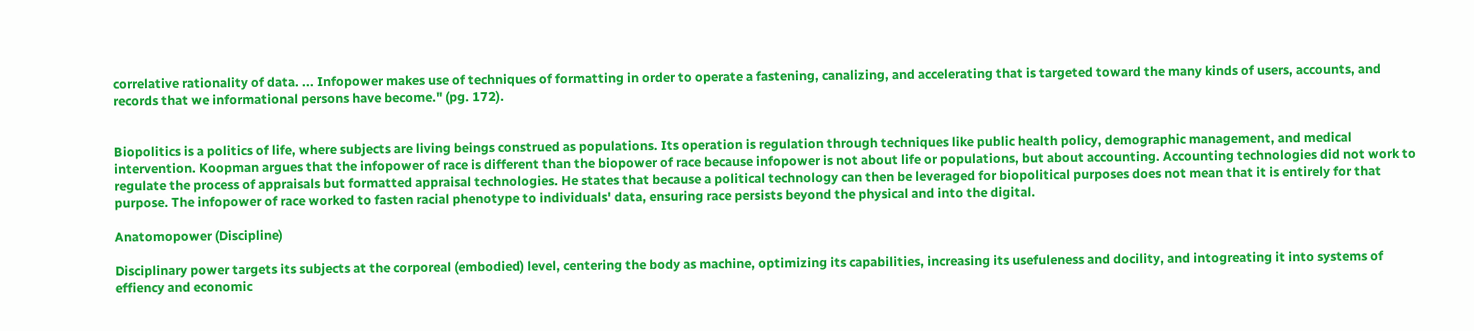correlative rationality of data. ... Infopower makes use of techniques of formatting in order to operate a fastening, canalizing, and accelerating that is targeted toward the many kinds of users, accounts, and records that we informational persons have become." (pg. 172).


Biopolitics is a politics of life, where subjects are living beings construed as populations. Its operation is regulation through techniques like public health policy, demographic management, and medical intervention. Koopman argues that the infopower of race is different than the biopower of race because infopower is not about life or populations, but about accounting. Accounting technologies did not work to regulate the process of appraisals but formatted appraisal technologies. He states that because a political technology can then be leveraged for biopolitical purposes does not mean that it is entirely for that purpose. The infopower of race worked to fasten racial phenotype to individuals' data, ensuring race persists beyond the physical and into the digital.

Anatomopower (Discipline)

Disciplinary power targets its subjects at the corporeal (embodied) level, centering the body as machine, optimizing its capabilities, increasing its usefuleness and docility, and intogreating it into systems of effiency and economic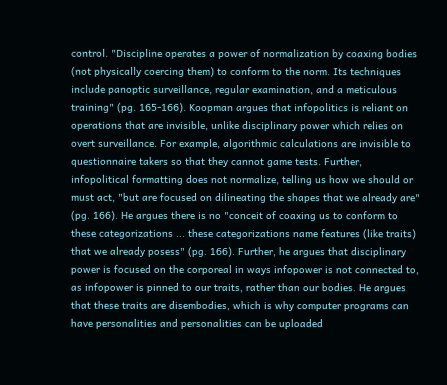control. "Discipline operates a power of normalization by coaxing bodies (not physically coercing them) to conform to the norm. Its techniques include panoptic surveillance, regular examination, and a meticulous training" (pg. 165-166). Koopman argues that infopolitics is reliant on operations that are invisible, unlike disciplinary power which relies on overt surveillance. For example, algorithmic calculations are invisible to questionnaire takers so that they cannot game tests. Further, infopolitical formatting does not normalize, telling us how we should or must act, "but are focused on dilineating the shapes that we already are" (pg. 166). He argues there is no "conceit of coaxing us to conform to these categorizations ... these categorizations name features (like traits) that we already posess" (pg. 166). Further, he argues that disciplinary power is focused on the corporeal in ways infopower is not connected to, as infopower is pinned to our traits, rather than our bodies. He argues that these traits are disembodies, which is why computer programs can have personalities and personalities can be uploaded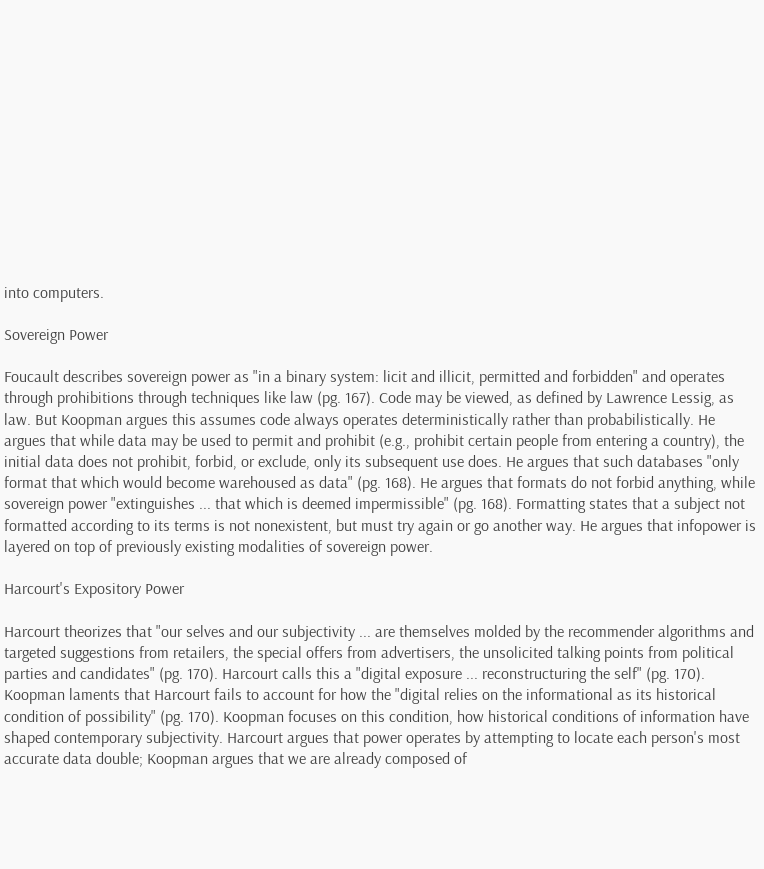into computers.

Sovereign Power

Foucault describes sovereign power as "in a binary system: licit and illicit, permitted and forbidden" and operates through prohibitions through techniques like law (pg. 167). Code may be viewed, as defined by Lawrence Lessig, as law. But Koopman argues this assumes code always operates deterministically rather than probabilistically. He argues that while data may be used to permit and prohibit (e.g., prohibit certain people from entering a country), the initial data does not prohibit, forbid, or exclude, only its subsequent use does. He argues that such databases "only format that which would become warehoused as data" (pg. 168). He argues that formats do not forbid anything, while sovereign power "extinguishes ... that which is deemed impermissible" (pg. 168). Formatting states that a subject not formatted according to its terms is not nonexistent, but must try again or go another way. He argues that infopower is layered on top of previously existing modalities of sovereign power.

Harcourt's Expository Power

Harcourt theorizes that "our selves and our subjectivity ... are themselves molded by the recommender algorithms and targeted suggestions from retailers, the special offers from advertisers, the unsolicited talking points from political parties and candidates" (pg. 170). Harcourt calls this a "digital exposure ... reconstructuring the self" (pg. 170). Koopman laments that Harcourt fails to account for how the "digital relies on the informational as its historical condition of possibility" (pg. 170). Koopman focuses on this condition, how historical conditions of information have shaped contemporary subjectivity. Harcourt argues that power operates by attempting to locate each person's most accurate data double; Koopman argues that we are already composed of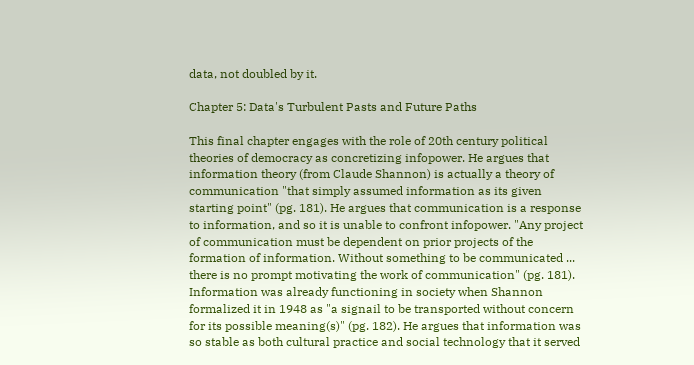data, not doubled by it.

Chapter 5: Data's Turbulent Pasts and Future Paths

This final chapter engages with the role of 20th century political theories of democracy as concretizing infopower. He argues that information theory (from Claude Shannon) is actually a theory of communication "that simply assumed information as its given starting point" (pg. 181). He argues that communication is a response to information, and so it is unable to confront infopower. "Any project of communication must be dependent on prior projects of the formation of information. Without something to be communicated ... there is no prompt motivating the work of communication" (pg. 181). Information was already functioning in society when Shannon formalized it in 1948 as "a signail to be transported without concern for its possible meaning(s)" (pg. 182). He argues that information was so stable as both cultural practice and social technology that it served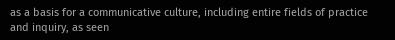as a basis for a communicative culture, including entire fields of practice and inquiry, as seen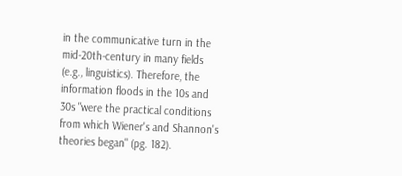in the communicative turn in the mid-20th-century in many fields (e.g., linguistics). Therefore, the information floods in the 10s and 30s "were the practical conditions from which Wiener's and Shannon's theories began" (pg. 182).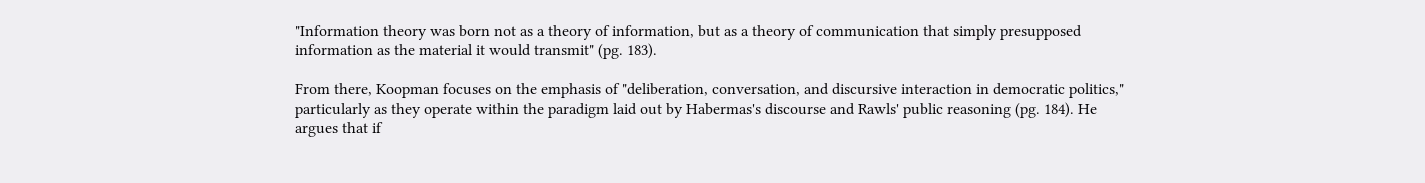"Information theory was born not as a theory of information, but as a theory of communication that simply presupposed information as the material it would transmit" (pg. 183).

From there, Koopman focuses on the emphasis of "deliberation, conversation, and discursive interaction in democratic politics," particularly as they operate within the paradigm laid out by Habermas's discourse and Rawls' public reasoning (pg. 184). He argues that if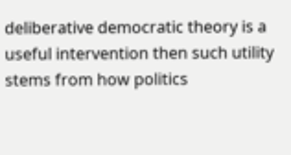deliberative democratic theory is a useful intervention then such utility stems from how politics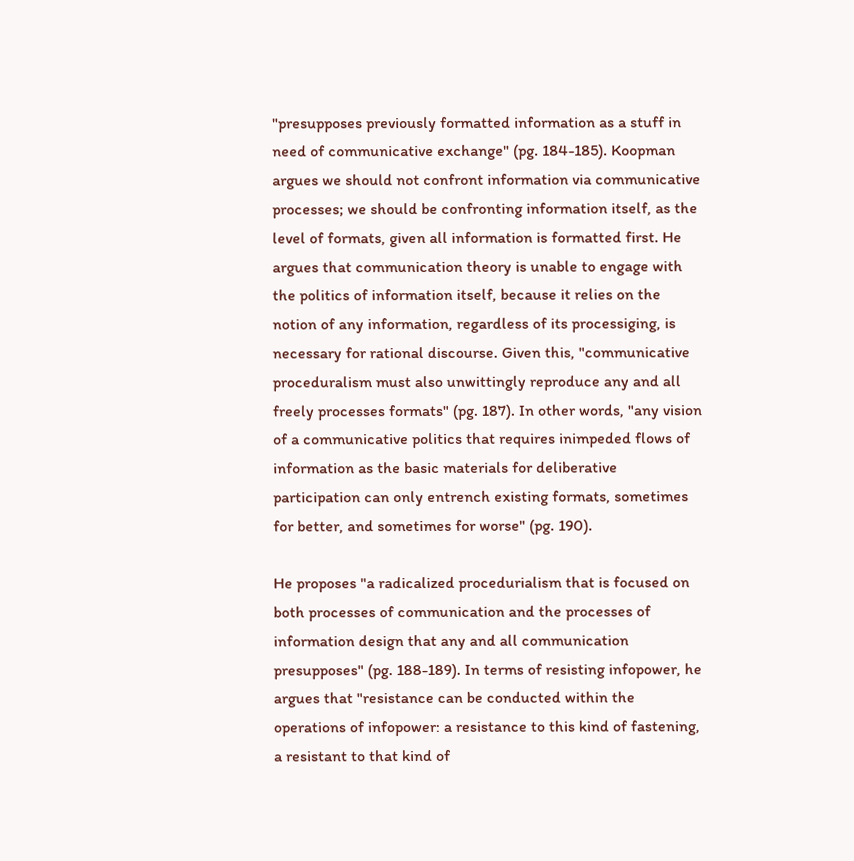"presupposes previously formatted information as a stuff in need of communicative exchange" (pg. 184-185). Koopman argues we should not confront information via communicative processes; we should be confronting information itself, as the level of formats, given all information is formatted first. He argues that communication theory is unable to engage with the politics of information itself, because it relies on the notion of any information, regardless of its processiging, is necessary for rational discourse. Given this, "communicative proceduralism must also unwittingly reproduce any and all freely processes formats" (pg. 187). In other words, "any vision of a communicative politics that requires inimpeded flows of information as the basic materials for deliberative participation can only entrench existing formats, sometimes for better, and sometimes for worse" (pg. 190).

He proposes "a radicalized procedurialism that is focused on both processes of communication and the processes of information design that any and all communication presupposes" (pg. 188-189). In terms of resisting infopower, he argues that "resistance can be conducted within the operations of infopower: a resistance to this kind of fastening, a resistant to that kind of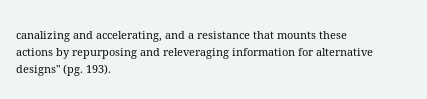canalizing and accelerating, and a resistance that mounts these actions by repurposing and releveraging information for alternative designs" (pg. 193).